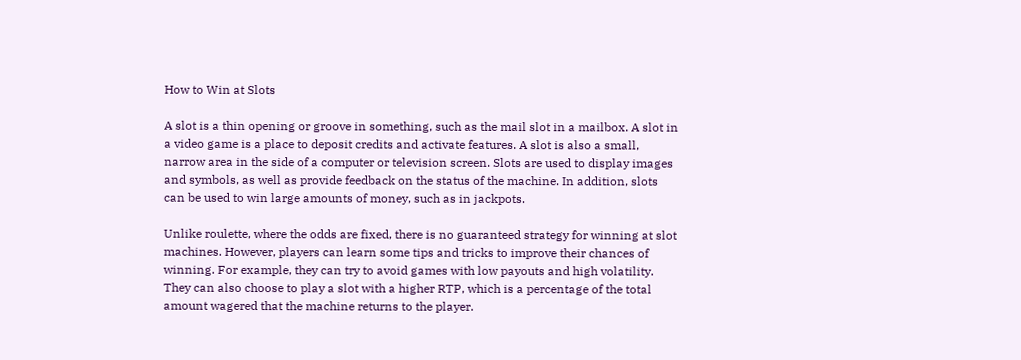How to Win at Slots

A slot is a thin opening or groove in something, such as the mail slot in a mailbox. A slot in a video game is a place to deposit credits and activate features. A slot is also a small, narrow area in the side of a computer or television screen. Slots are used to display images and symbols, as well as provide feedback on the status of the machine. In addition, slots can be used to win large amounts of money, such as in jackpots.

Unlike roulette, where the odds are fixed, there is no guaranteed strategy for winning at slot machines. However, players can learn some tips and tricks to improve their chances of winning. For example, they can try to avoid games with low payouts and high volatility. They can also choose to play a slot with a higher RTP, which is a percentage of the total amount wagered that the machine returns to the player.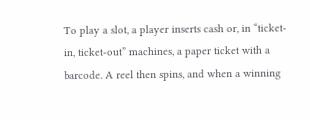To play a slot, a player inserts cash or, in “ticket-in, ticket-out” machines, a paper ticket with a barcode. A reel then spins, and when a winning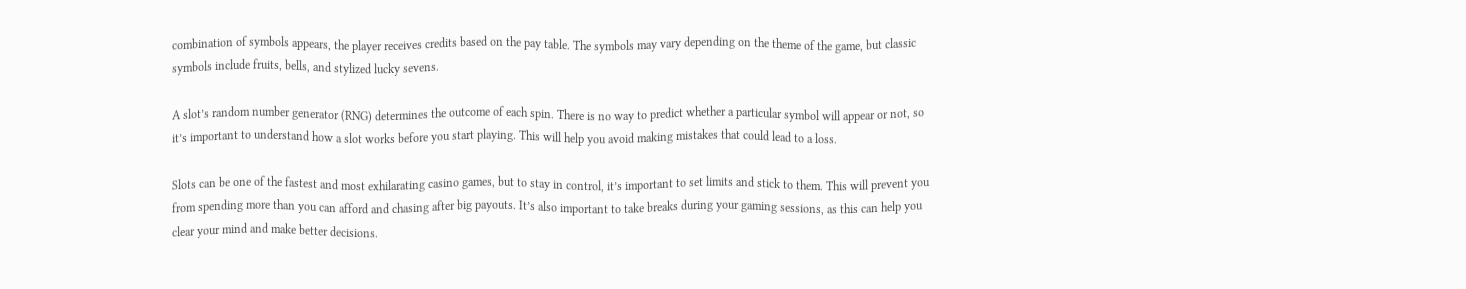combination of symbols appears, the player receives credits based on the pay table. The symbols may vary depending on the theme of the game, but classic symbols include fruits, bells, and stylized lucky sevens.

A slot’s random number generator (RNG) determines the outcome of each spin. There is no way to predict whether a particular symbol will appear or not, so it’s important to understand how a slot works before you start playing. This will help you avoid making mistakes that could lead to a loss.

Slots can be one of the fastest and most exhilarating casino games, but to stay in control, it’s important to set limits and stick to them. This will prevent you from spending more than you can afford and chasing after big payouts. It’s also important to take breaks during your gaming sessions, as this can help you clear your mind and make better decisions.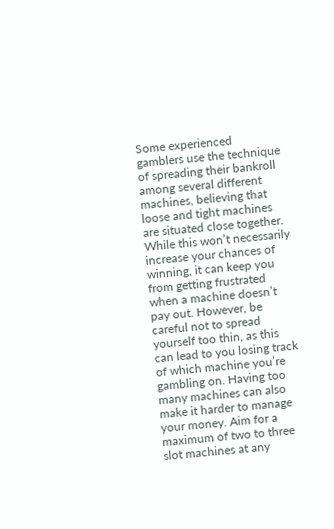Some experienced gamblers use the technique of spreading their bankroll among several different machines, believing that loose and tight machines are situated close together. While this won’t necessarily increase your chances of winning, it can keep you from getting frustrated when a machine doesn’t pay out. However, be careful not to spread yourself too thin, as this can lead to you losing track of which machine you’re gambling on. Having too many machines can also make it harder to manage your money. Aim for a maximum of two to three slot machines at any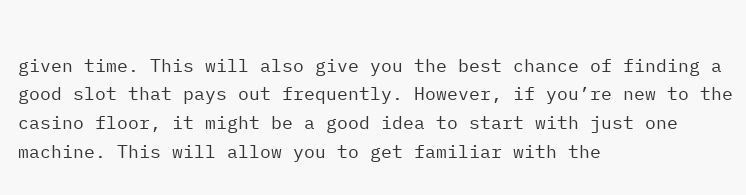given time. This will also give you the best chance of finding a good slot that pays out frequently. However, if you’re new to the casino floor, it might be a good idea to start with just one machine. This will allow you to get familiar with the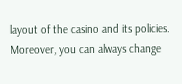layout of the casino and its policies. Moreover, you can always change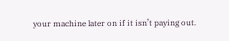your machine later on if it isn’t paying out.